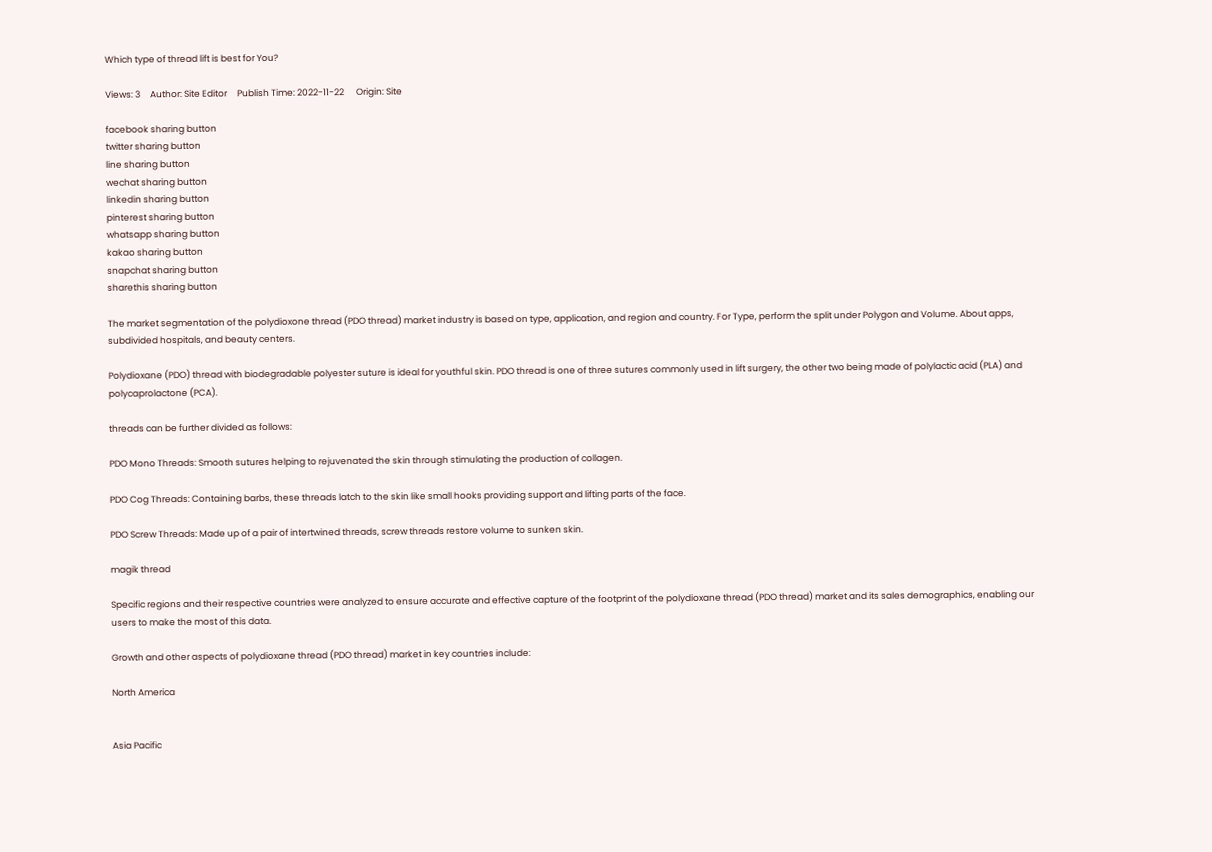Which type of thread lift is best for You?

Views: 3     Author: Site Editor     Publish Time: 2022-11-22      Origin: Site

facebook sharing button
twitter sharing button
line sharing button
wechat sharing button
linkedin sharing button
pinterest sharing button
whatsapp sharing button
kakao sharing button
snapchat sharing button
sharethis sharing button

The market segmentation of the polydioxone thread (PDO thread) market industry is based on type, application, and region and country. For Type, perform the split under Polygon and Volume. About apps, subdivided hospitals, and beauty centers.

Polydioxane (PDO) thread with biodegradable polyester suture is ideal for youthful skin. PDO thread is one of three sutures commonly used in lift surgery, the other two being made of polylactic acid (PLA) and polycaprolactone (PCA).

threads can be further divided as follows:

PDO Mono Threads: Smooth sutures helping to rejuvenated the skin through stimulating the production of collagen.

PDO Cog Threads: Containing barbs, these threads latch to the skin like small hooks providing support and lifting parts of the face.

PDO Screw Threads: Made up of a pair of intertwined threads, screw threads restore volume to sunken skin.

magik thread

Specific regions and their respective countries were analyzed to ensure accurate and effective capture of the footprint of the polydioxane thread (PDO thread) market and its sales demographics, enabling our users to make the most of this data.

Growth and other aspects of polydioxane thread (PDO thread) market in key countries include:

North America


Asia Pacific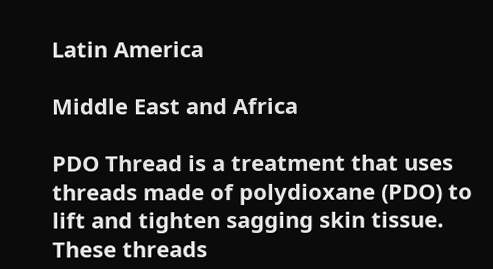Latin America

Middle East and Africa

PDO Thread is a treatment that uses threads made of polydioxane (PDO) to lift and tighten sagging skin tissue. These threads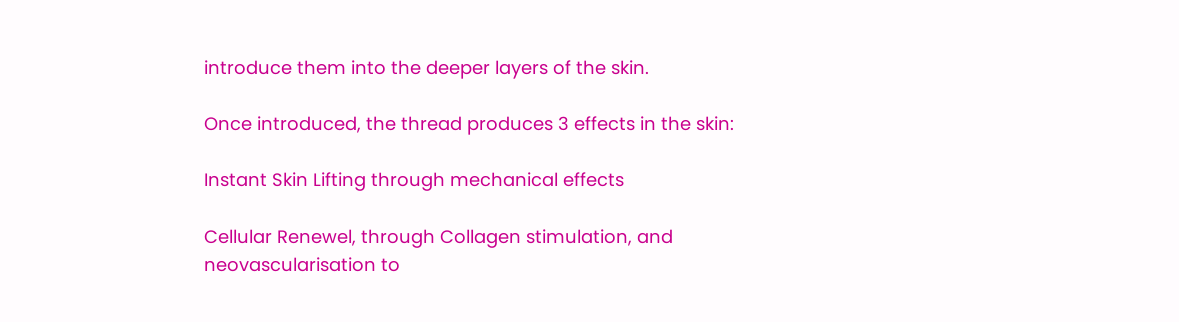introduce them into the deeper layers of the skin.

Once introduced, the thread produces 3 effects in the skin:

Instant Skin Lifting through mechanical effects

Cellular Renewel, through Collagen stimulation, and neovascularisation to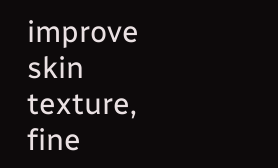improve skin texture, fine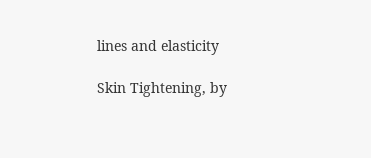lines and elasticity

Skin Tightening, by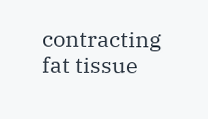contracting fat tissue